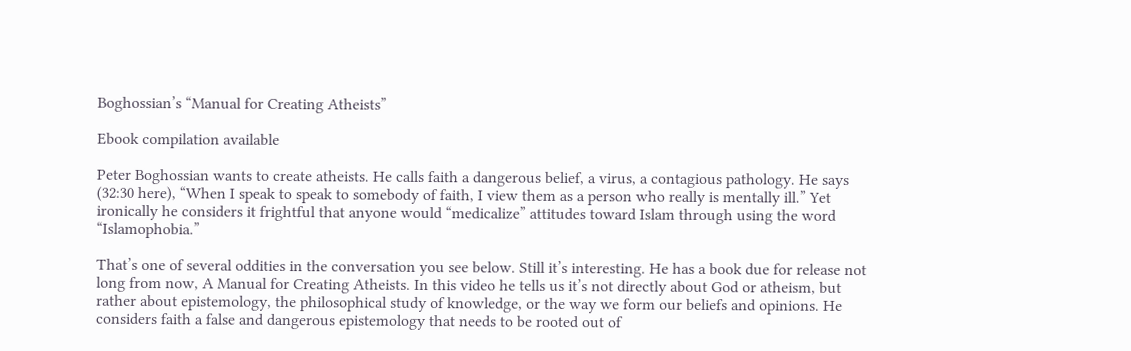Boghossian’s “Manual for Creating Atheists”

Ebook compilation available

Peter Boghossian wants to create atheists. He calls faith a dangerous belief, a virus, a contagious pathology. He says (32:30 here), “When I speak to speak to somebody of faith, I view them as a person who really is mentally ill.” Yet ironically he considers it frightful that anyone would “medicalize” attitudes toward Islam through using the word “Islamophobia.”

That’s one of several oddities in the conversation you see below. Still it’s interesting. He has a book due for release not long from now, A Manual for Creating Atheists. In this video he tells us it’s not directly about God or atheism, but rather about epistemology, the philosophical study of knowledge, or the way we form our beliefs and opinions. He considers faith a false and dangerous epistemology that needs to be rooted out of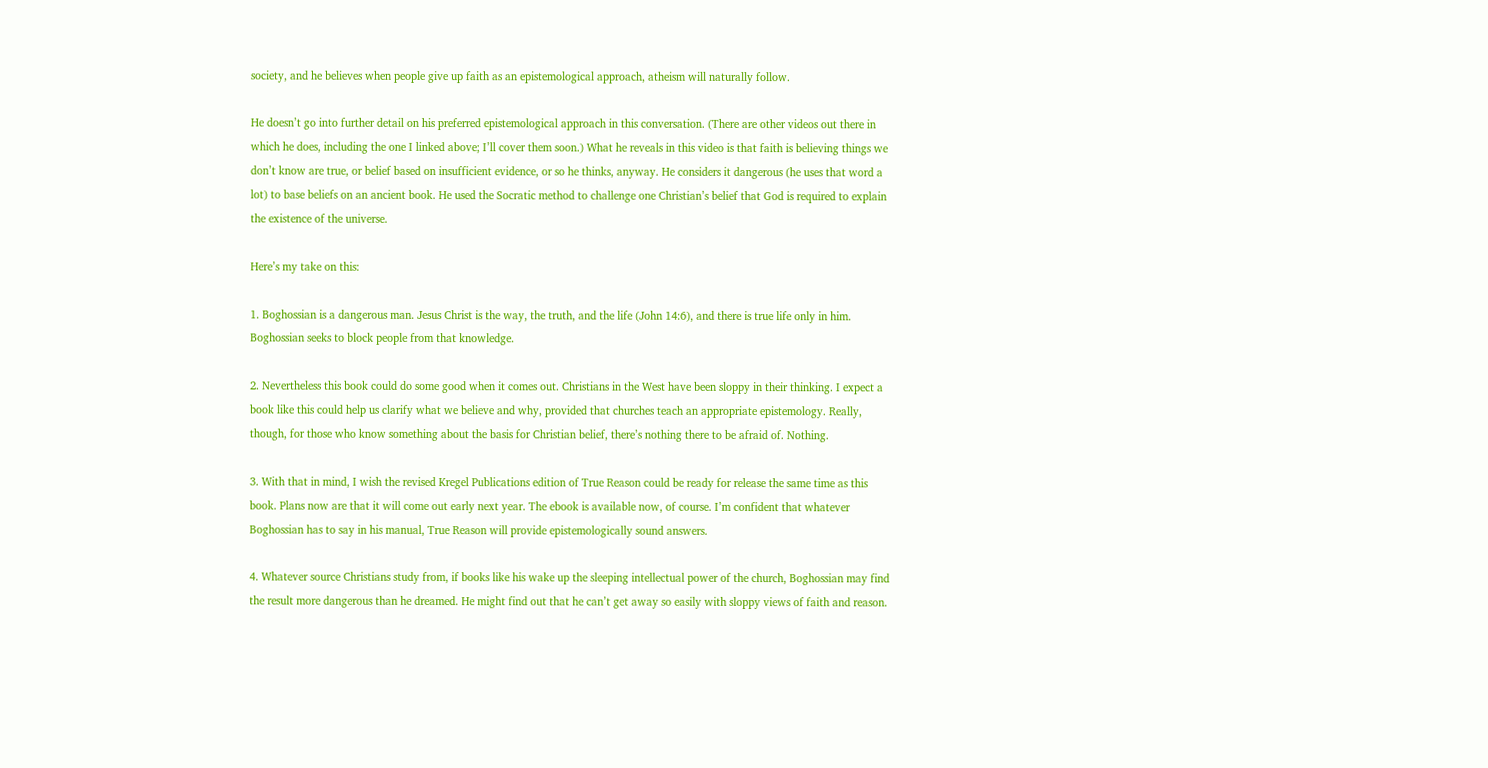society, and he believes when people give up faith as an epistemological approach, atheism will naturally follow.

He doesn’t go into further detail on his preferred epistemological approach in this conversation. (There are other videos out there in which he does, including the one I linked above; I’ll cover them soon.) What he reveals in this video is that faith is believing things we don’t know are true, or belief based on insufficient evidence, or so he thinks, anyway. He considers it dangerous (he uses that word a lot) to base beliefs on an ancient book. He used the Socratic method to challenge one Christian’s belief that God is required to explain the existence of the universe.

Here’s my take on this:

1. Boghossian is a dangerous man. Jesus Christ is the way, the truth, and the life (John 14:6), and there is true life only in him. Boghossian seeks to block people from that knowledge.

2. Nevertheless this book could do some good when it comes out. Christians in the West have been sloppy in their thinking. I expect a book like this could help us clarify what we believe and why, provided that churches teach an appropriate epistemology. Really, though, for those who know something about the basis for Christian belief, there’s nothing there to be afraid of. Nothing.

3. With that in mind, I wish the revised Kregel Publications edition of True Reason could be ready for release the same time as this book. Plans now are that it will come out early next year. The ebook is available now, of course. I’m confident that whatever Boghossian has to say in his manual, True Reason will provide epistemologically sound answers.

4. Whatever source Christians study from, if books like his wake up the sleeping intellectual power of the church, Boghossian may find the result more dangerous than he dreamed. He might find out that he can’t get away so easily with sloppy views of faith and reason.